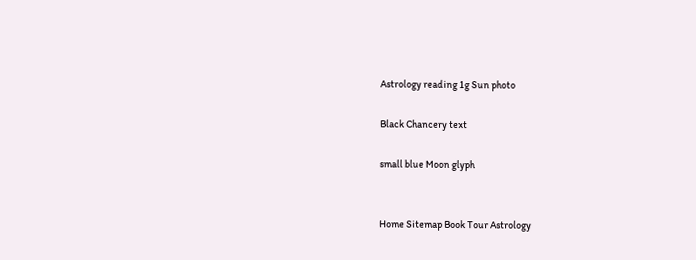Astrology reading 1g Sun photo

Black Chancery text

small blue Moon glyph


Home Sitemap Book Tour Astrology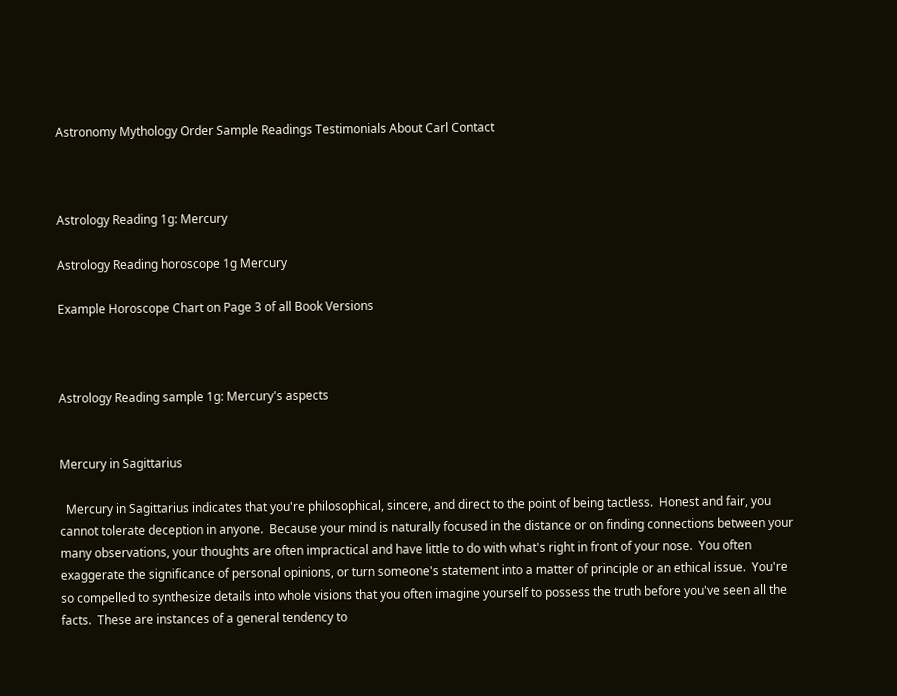Astronomy Mythology Order Sample Readings Testimonials About Carl Contact



Astrology Reading 1g: Mercury

Astrology Reading horoscope 1g Mercury

Example Horoscope Chart on Page 3 of all Book Versions



Astrology Reading sample 1g: Mercury's aspects


Mercury in Sagittarius

  Mercury in Sagittarius indicates that you're philosophical, sincere, and direct to the point of being tactless.  Honest and fair, you cannot tolerate deception in anyone.  Because your mind is naturally focused in the distance or on finding connections between your many observations, your thoughts are often impractical and have little to do with what's right in front of your nose.  You often exaggerate the significance of personal opinions, or turn someone's statement into a matter of principle or an ethical issue.  You're so compelled to synthesize details into whole visions that you often imagine yourself to possess the truth before you've seen all the facts.  These are instances of a general tendency to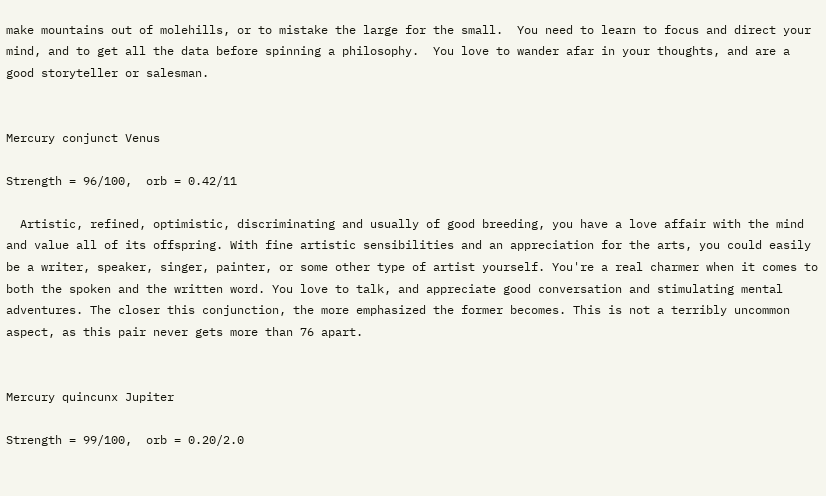make mountains out of molehills, or to mistake the large for the small.  You need to learn to focus and direct your mind, and to get all the data before spinning a philosophy.  You love to wander afar in your thoughts, and are a good storyteller or salesman.


Mercury conjunct Venus

Strength = 96/100,  orb = 0.42/11

  Artistic, refined, optimistic, discriminating and usually of good breeding, you have a love affair with the mind and value all of its offspring. With fine artistic sensibilities and an appreciation for the arts, you could easily be a writer, speaker, singer, painter, or some other type of artist yourself. You're a real charmer when it comes to both the spoken and the written word. You love to talk, and appreciate good conversation and stimulating mental adventures. The closer this conjunction, the more emphasized the former becomes. This is not a terribly uncommon aspect, as this pair never gets more than 76 apart.


Mercury quincunx Jupiter

Strength = 99/100,  orb = 0.20/2.0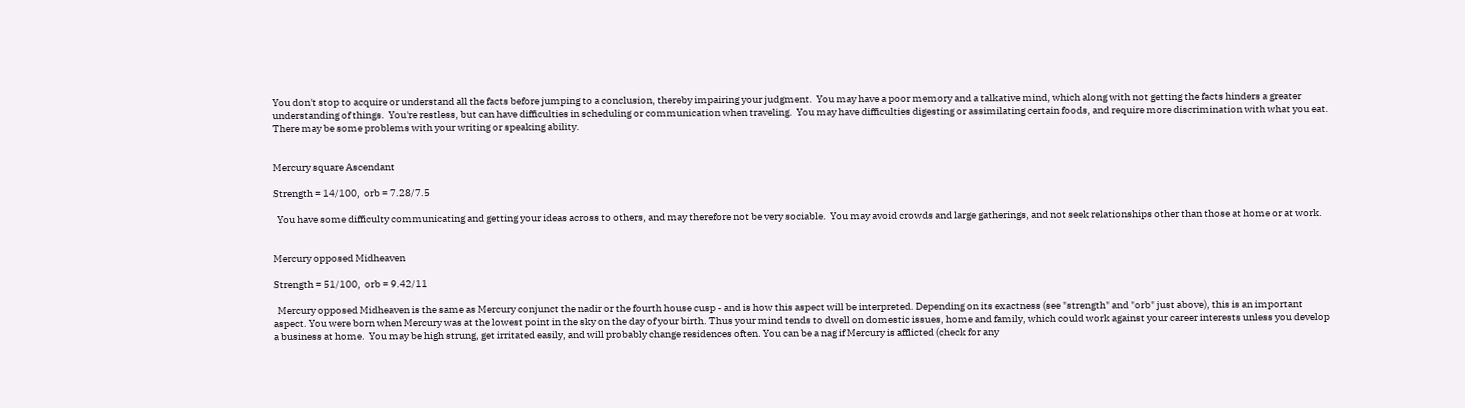You don't stop to acquire or understand all the facts before jumping to a conclusion, thereby impairing your judgment.  You may have a poor memory and a talkative mind, which along with not getting the facts hinders a greater understanding of things.  You're restless, but can have difficulties in scheduling or communication when traveling.  You may have difficulties digesting or assimilating certain foods, and require more discrimination with what you eat.  There may be some problems with your writing or speaking ability.


Mercury square Ascendant

Strength = 14/100,  orb = 7.28/7.5

  You have some difficulty communicating and getting your ideas across to others, and may therefore not be very sociable.  You may avoid crowds and large gatherings, and not seek relationships other than those at home or at work.


Mercury opposed Midheaven

Strength = 51/100,  orb = 9.42/11

  Mercury opposed Midheaven is the same as Mercury conjunct the nadir or the fourth house cusp - and is how this aspect will be interpreted. Depending on its exactness (see "strength" and "orb" just above), this is an important aspect. You were born when Mercury was at the lowest point in the sky on the day of your birth. Thus your mind tends to dwell on domestic issues, home and family, which could work against your career interests unless you develop a business at home.  You may be high strung, get irritated easily, and will probably change residences often. You can be a nag if Mercury is afflicted (check for any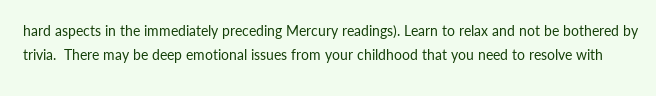hard aspects in the immediately preceding Mercury readings). Learn to relax and not be bothered by trivia.  There may be deep emotional issues from your childhood that you need to resolve with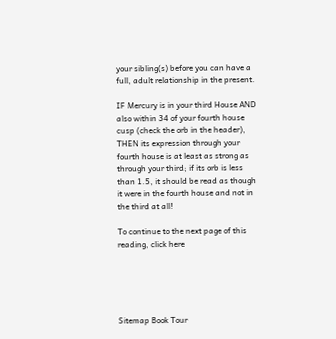your sibling(s) before you can have a full, adult relationship in the present.

IF Mercury is in your third House AND also within 34 of your fourth house cusp (check the orb in the header), THEN its expression through your fourth house is at least as strong as through your third; if its orb is less than 1.5, it should be read as though it were in the fourth house and not in the third at all!

To continue to the next page of this reading, click here





Sitemap Book Tour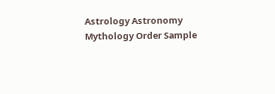Astrology Astronomy Mythology Order Sample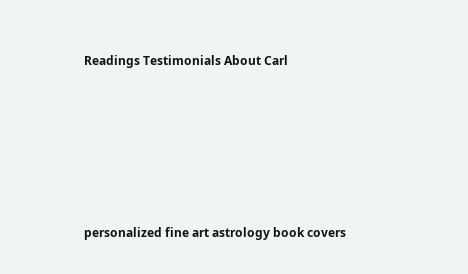Readings Testimonials About Carl






personalized fine art astrology book covers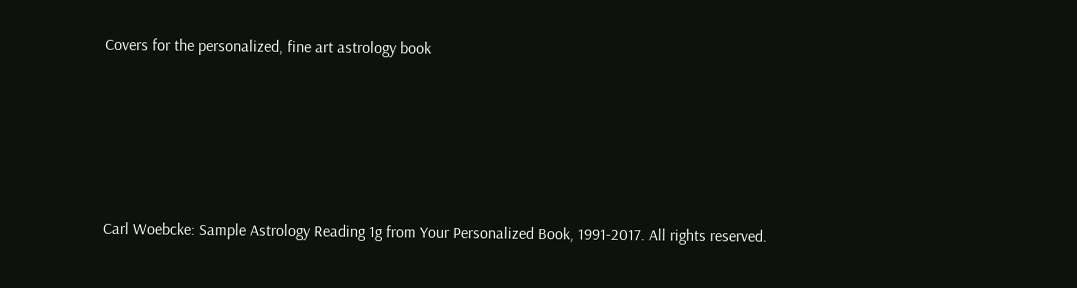Covers for the personalized, fine art astrology book





Carl Woebcke: Sample Astrology Reading 1g from Your Personalized Book, 1991-2017. All rights reserved.